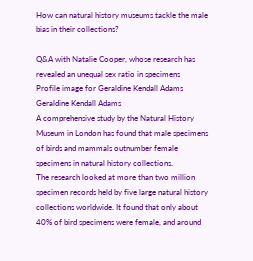How can natural history museums tackle the male bias in their collections?

Q&A with Natalie Cooper, whose research has revealed an unequal sex ratio in specimens
Profile image for Geraldine Kendall Adams
Geraldine Kendall Adams
A comprehensive study by the Natural History Museum in London has found that male specimens of birds and mammals outnumber female specimens in natural history collections.
The research looked at more than two million specimen records held by five large natural history collections worldwide. It found that only about 40% of bird specimens were female, and around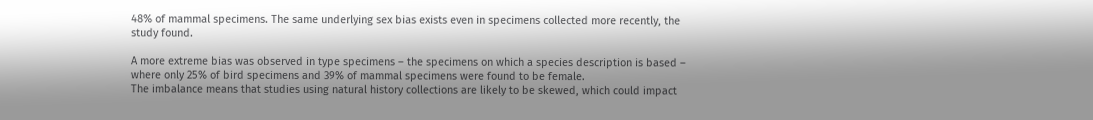48% of mammal specimens. The same underlying sex bias exists even in specimens collected more recently, the study found.

A more extreme bias was observed in type specimens – the specimens on which a species description is based – where only 25% of bird specimens and 39% of mammal specimens were found to be female.
The imbalance means that studies using natural history collections are likely to be skewed, which could impact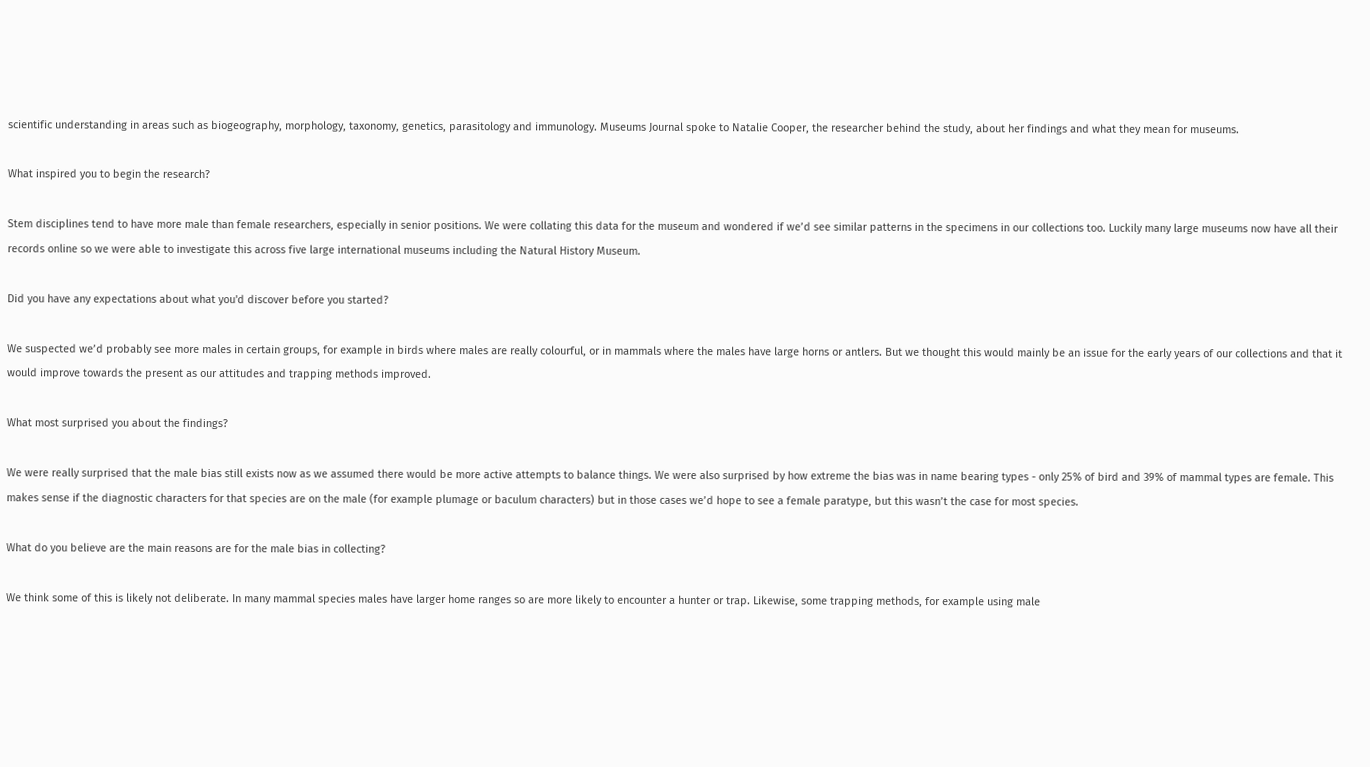scientific understanding in areas such as biogeography, morphology, taxonomy, genetics, parasitology and immunology. Museums Journal spoke to Natalie Cooper, the researcher behind the study, about her findings and what they mean for museums.

What inspired you to begin the research?

Stem disciplines tend to have more male than female researchers, especially in senior positions. We were collating this data for the museum and wondered if we’d see similar patterns in the specimens in our collections too. Luckily many large museums now have all their records online so we were able to investigate this across five large international museums including the Natural History Museum.

Did you have any expectations about what you'd discover before you started?

We suspected we’d probably see more males in certain groups, for example in birds where males are really colourful, or in mammals where the males have large horns or antlers. But we thought this would mainly be an issue for the early years of our collections and that it would improve towards the present as our attitudes and trapping methods improved.

What most surprised you about the findings?

We were really surprised that the male bias still exists now as we assumed there would be more active attempts to balance things. We were also surprised by how extreme the bias was in name bearing types - only 25% of bird and 39% of mammal types are female. This makes sense if the diagnostic characters for that species are on the male (for example plumage or baculum characters) but in those cases we’d hope to see a female paratype, but this wasn’t the case for most species.

What do you believe are the main reasons are for the male bias in collecting?

We think some of this is likely not deliberate. In many mammal species males have larger home ranges so are more likely to encounter a hunter or trap. Likewise, some trapping methods, for example using male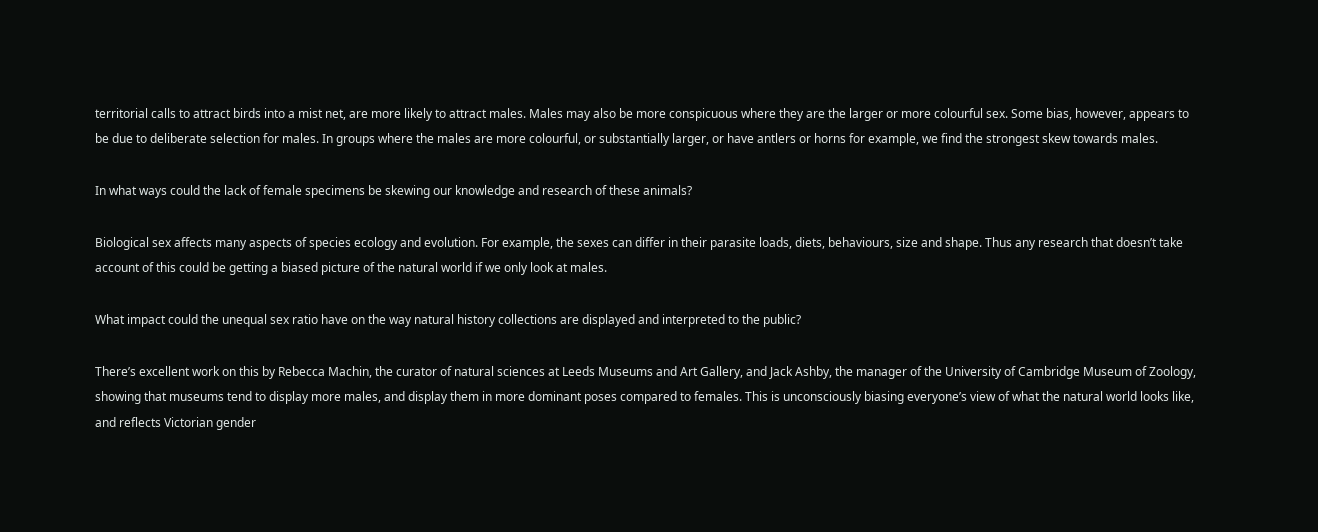territorial calls to attract birds into a mist net, are more likely to attract males. Males may also be more conspicuous where they are the larger or more colourful sex. Some bias, however, appears to be due to deliberate selection for males. In groups where the males are more colourful, or substantially larger, or have antlers or horns for example, we find the strongest skew towards males.

In what ways could the lack of female specimens be skewing our knowledge and research of these animals?

Biological sex affects many aspects of species ecology and evolution. For example, the sexes can differ in their parasite loads, diets, behaviours, size and shape. Thus any research that doesn’t take account of this could be getting a biased picture of the natural world if we only look at males.

What impact could the unequal sex ratio have on the way natural history collections are displayed and interpreted to the public?

There’s excellent work on this by Rebecca Machin, the curator of natural sciences at Leeds Museums and Art Gallery, and Jack Ashby, the manager of the University of Cambridge Museum of Zoology, showing that museums tend to display more males, and display them in more dominant poses compared to females. This is unconsciously biasing everyone’s view of what the natural world looks like, and reflects Victorian gender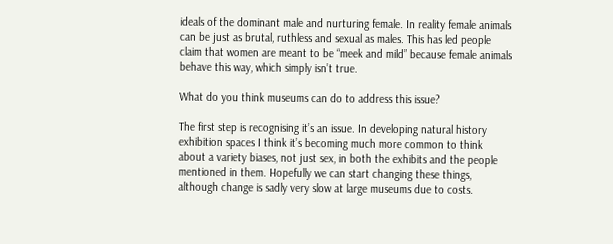ideals of the dominant male and nurturing female. In reality female animals can be just as brutal, ruthless and sexual as males. This has led people claim that women are meant to be “meek and mild” because female animals behave this way, which simply isn’t true.

What do you think museums can do to address this issue?

The first step is recognising it’s an issue. In developing natural history exhibition spaces I think it’s becoming much more common to think about a variety biases, not just sex, in both the exhibits and the people mentioned in them. Hopefully we can start changing these things, although change is sadly very slow at large museums due to costs.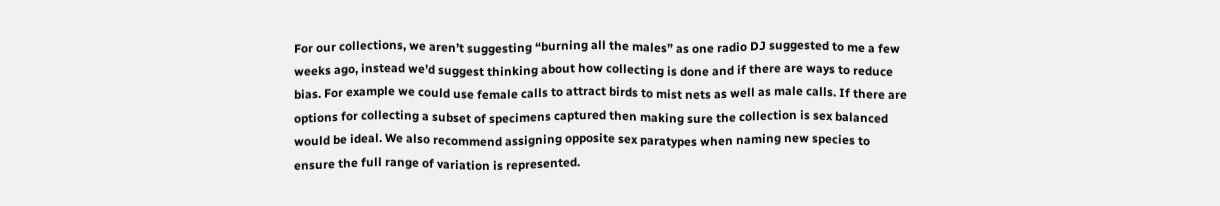For our collections, we aren’t suggesting “burning all the males” as one radio DJ suggested to me a few weeks ago, instead we’d suggest thinking about how collecting is done and if there are ways to reduce bias. For example we could use female calls to attract birds to mist nets as well as male calls. If there are options for collecting a subset of specimens captured then making sure the collection is sex balanced would be ideal. We also recommend assigning opposite sex paratypes when naming new species to ensure the full range of variation is represented.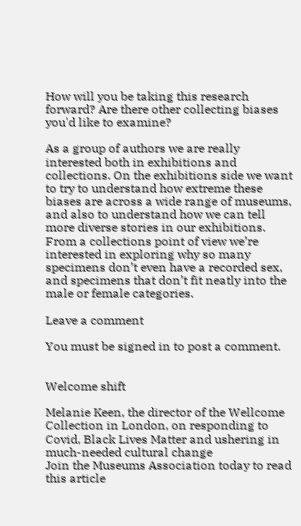How will you be taking this research forward? Are there other collecting biases you'd like to examine?

As a group of authors we are really interested both in exhibitions and collections. On the exhibitions side we want to try to understand how extreme these biases are across a wide range of museums, and also to understand how we can tell more diverse stories in our exhibitions. From a collections point of view we’re interested in exploring why so many specimens don’t even have a recorded sex, and specimens that don’t fit neatly into the male or female categories.

Leave a comment

You must be signed in to post a comment.


Welcome shift

Melanie Keen, the director of the Wellcome Collection in London, on responding to Covid, Black Lives Matter and ushering in much-needed cultural change
Join the Museums Association today to read this article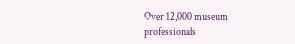Over 12,000 museum professionals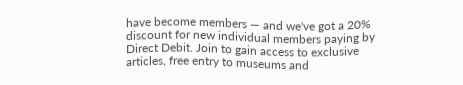have become members — and we've got a 20% discount for new individual members paying by Direct Debit. Join to gain access to exclusive articles, free entry to museums and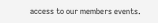access to our members events.